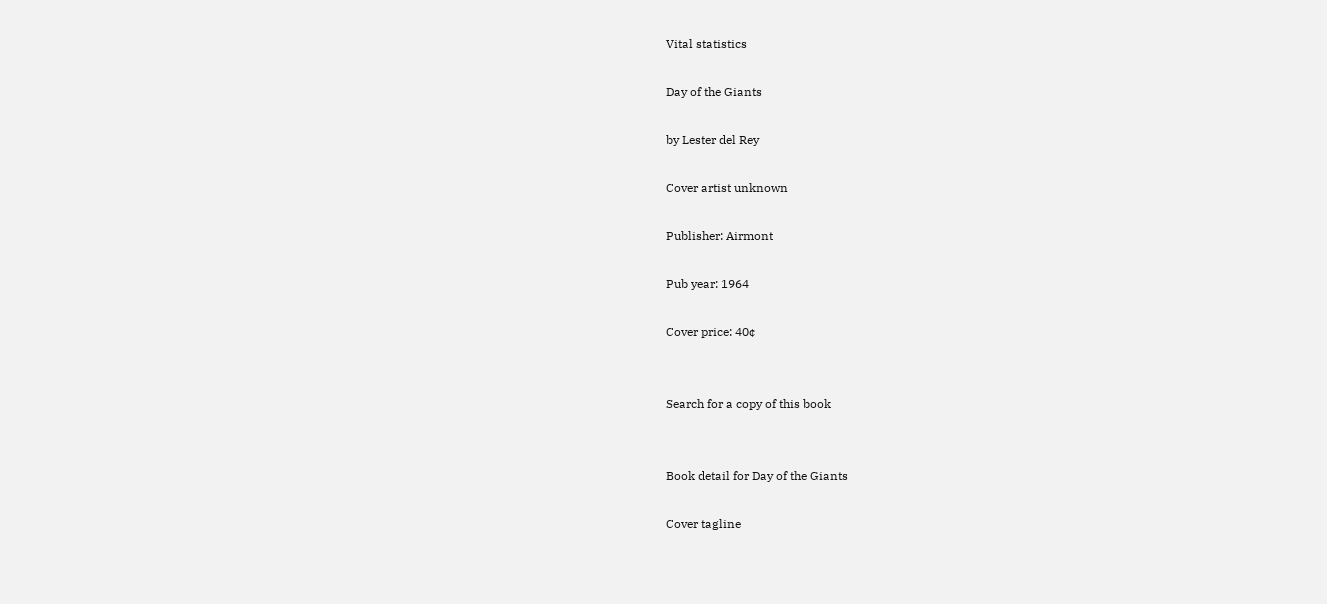Vital statistics

Day of the Giants

by Lester del Rey

Cover artist unknown

Publisher: Airmont

Pub year: 1964

Cover price: 40¢


Search for a copy of this book


Book detail for Day of the Giants

Cover tagline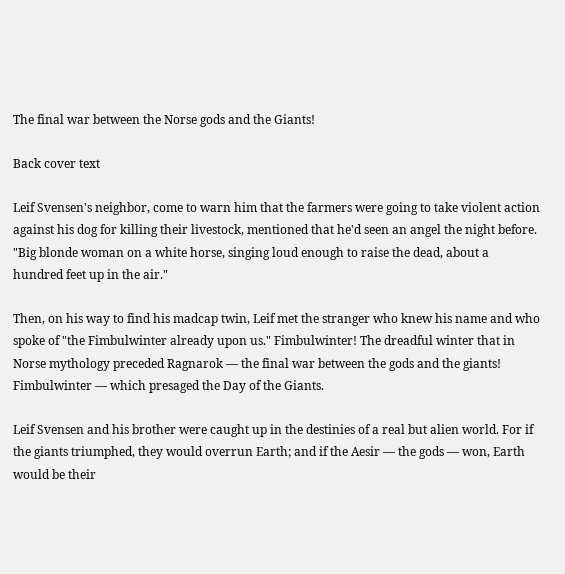The final war between the Norse gods and the Giants!

Back cover text

Leif Svensen's neighbor, come to warn him that the farmers were going to take violent action against his dog for killing their livestock, mentioned that he'd seen an angel the night before. "Big blonde woman on a white horse, singing loud enough to raise the dead, about a hundred feet up in the air."

Then, on his way to find his madcap twin, Leif met the stranger who knew his name and who spoke of "the Fimbulwinter already upon us." Fimbulwinter! The dreadful winter that in Norse mythology preceded Ragnarok — the final war between the gods and the giants! Fimbulwinter — which presaged the Day of the Giants.

Leif Svensen and his brother were caught up in the destinies of a real but alien world. For if the giants triumphed, they would overrun Earth; and if the Aesir — the gods — won, Earth would be their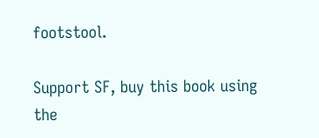footstool.

Support SF, buy this book using the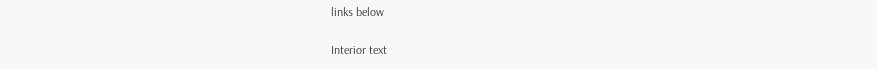links below

Interior text